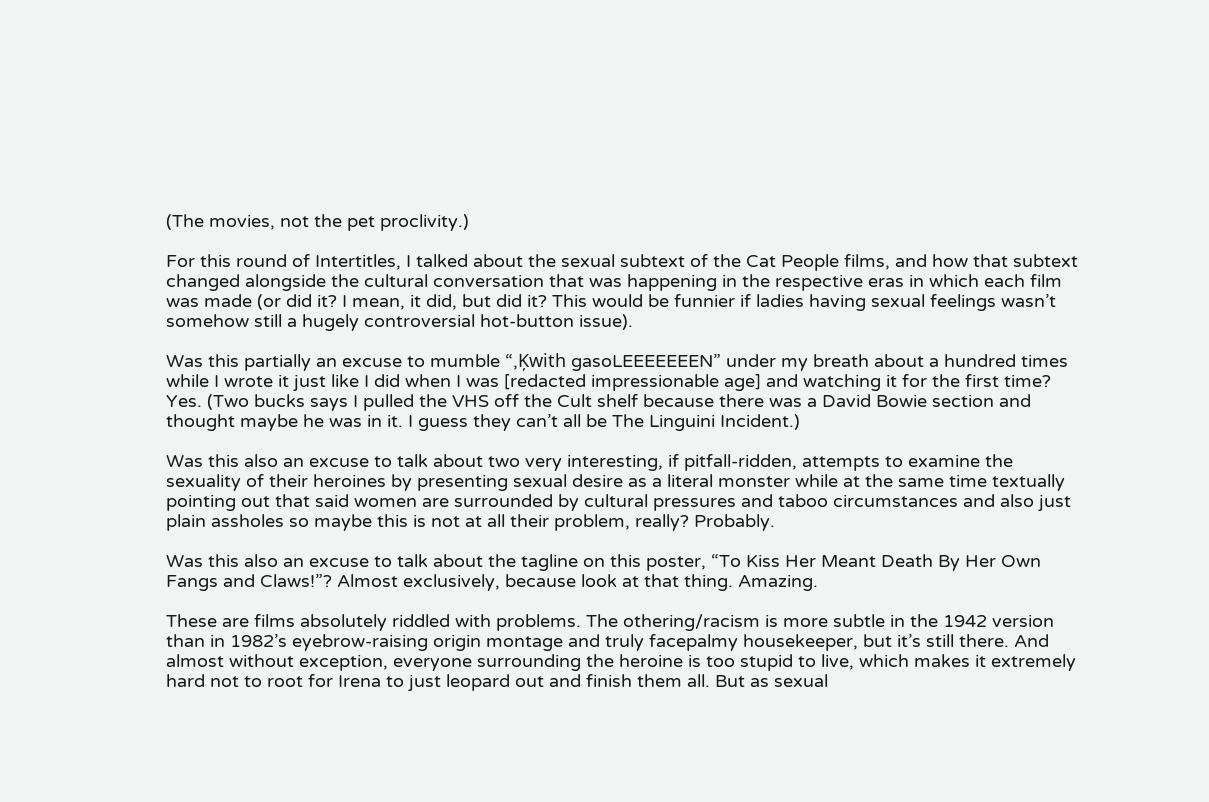(The movies, not the pet proclivity.)

For this round of Intertitles, I talked about the sexual subtext of the Cat People films, and how that subtext changed alongside the cultural conversation that was happening in the respective eras in which each film was made (or did it? I mean, it did, but did it? This would be funnier if ladies having sexual feelings wasn’t somehow still a hugely controversial hot-button issue).

Was this partially an excuse to mumble “‚Ķwith gasoLEEEEEEEN” under my breath about a hundred times while I wrote it just like I did when I was [redacted impressionable age] and watching it for the first time? Yes. (Two bucks says I pulled the VHS off the Cult shelf because there was a David Bowie section and thought maybe he was in it. I guess they can’t all be The Linguini Incident.)

Was this also an excuse to talk about two very interesting, if pitfall-ridden, attempts to examine the sexuality of their heroines by presenting sexual desire as a literal monster while at the same time textually pointing out that said women are surrounded by cultural pressures and taboo circumstances and also just plain assholes so maybe this is not at all their problem, really? Probably.

Was this also an excuse to talk about the tagline on this poster, “To Kiss Her Meant Death By Her Own Fangs and Claws!”? Almost exclusively, because look at that thing. Amazing.

These are films absolutely riddled with problems. The othering/racism is more subtle in the 1942 version than in 1982’s eyebrow-raising origin montage and truly facepalmy housekeeper, but it’s still there. And almost without exception, everyone surrounding the heroine is too stupid to live, which makes it extremely hard not to root for Irena to just leopard out and finish them all. But as sexual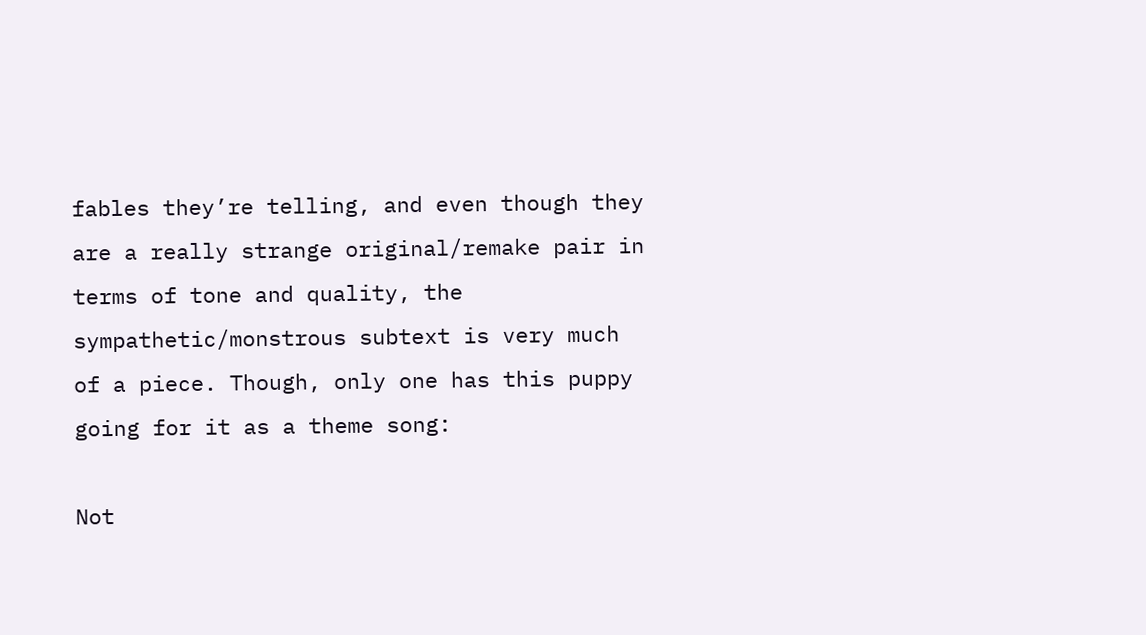fables they’re telling, and even though they are a really strange original/remake pair in terms of tone and quality, the sympathetic/monstrous subtext is very much of a piece. Though, only one has this puppy going for it as a theme song:

Not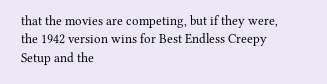that the movies are competing, but if they were, the 1942 version wins for Best Endless Creepy Setup and the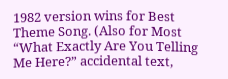1982 version wins for Best Theme Song. (Also for Most “What Exactly Are You Telling Me Here?” accidental text,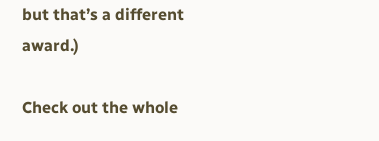but that’s a different award.)

Check out the whole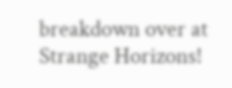breakdown over at Strange Horizons!